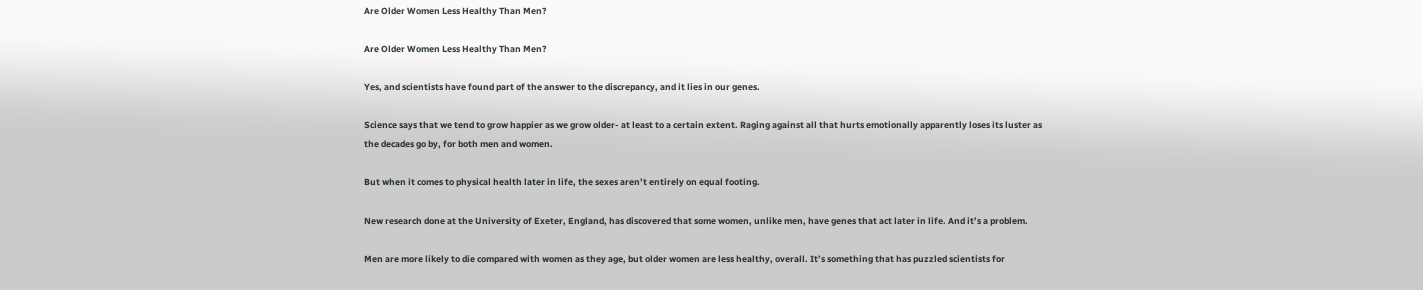Are Older Women Less Healthy Than Men?

Are Older Women Less Healthy Than Men?

Yes, and scientists have found part of the answer to the discrepancy, and it lies in our genes.

Science says that we tend to grow happier as we grow older- at least to a certain extent. Raging against all that hurts emotionally apparently loses its luster as the decades go by, for both men and women.

But when it comes to physical health later in life, the sexes aren’t entirely on equal footing.

New research done at the University of Exeter, England, has discovered that some women, unlike men, have genes that act later in life. And it’s a problem.

Men are more likely to die compared with women as they age, but older women are less healthy, overall. It’s something that has puzzled scientists for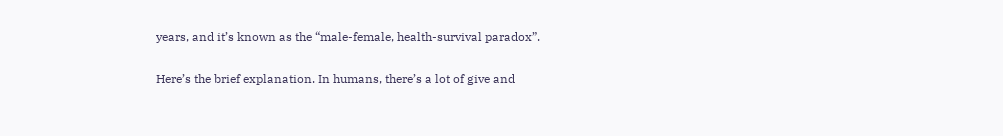years, and it’s known as the “male-female, health-survival paradox”.

Here’s the brief explanation. In humans, there’s a lot of give and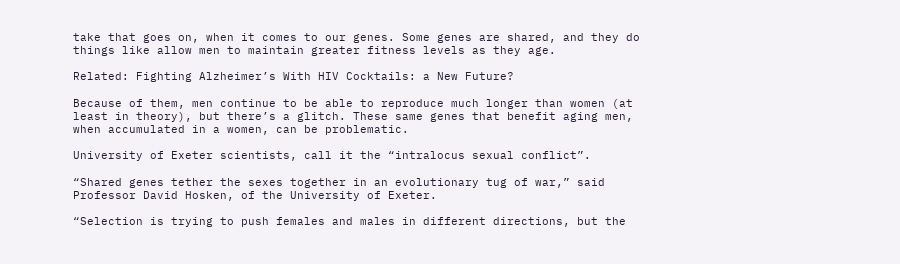take that goes on, when it comes to our genes. Some genes are shared, and they do things like allow men to maintain greater fitness levels as they age.

Related: Fighting Alzheimer’s With HIV Cocktails: a New Future?

Because of them, men continue to be able to reproduce much longer than women (at least in theory), but there’s a glitch. These same genes that benefit aging men, when accumulated in a women, can be problematic.

University of Exeter scientists, call it the “intralocus sexual conflict”.

“Shared genes tether the sexes together in an evolutionary tug of war,” said Professor David Hosken, of the University of Exeter.

“Selection is trying to push females and males in different directions, but the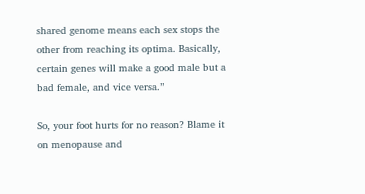shared genome means each sex stops the other from reaching its optima. Basically, certain genes will make a good male but a bad female, and vice versa.”

So, your foot hurts for no reason? Blame it on menopause and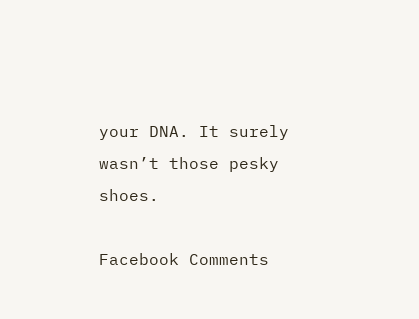your DNA. It surely wasn’t those pesky shoes.

Facebook Comments